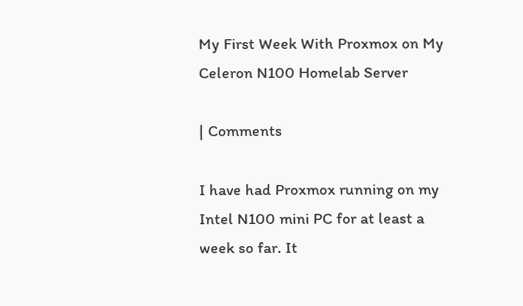My First Week With Proxmox on My Celeron N100 Homelab Server

| Comments

I have had Proxmox running on my Intel N100 mini PC for at least a week so far. It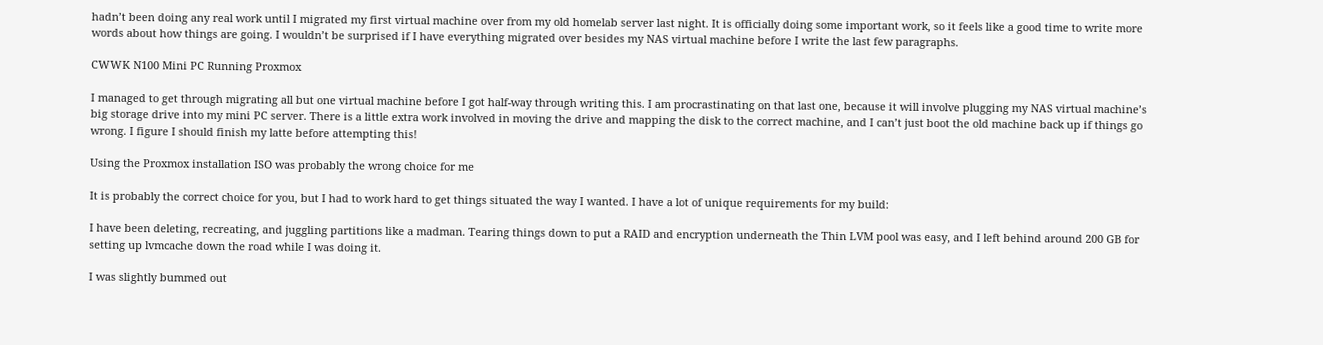hadn’t been doing any real work until I migrated my first virtual machine over from my old homelab server last night. It is officially doing some important work, so it feels like a good time to write more words about how things are going. I wouldn’t be surprised if I have everything migrated over besides my NAS virtual machine before I write the last few paragraphs.

CWWK N100 Mini PC Running Proxmox

I managed to get through migrating all but one virtual machine before I got half-way through writing this. I am procrastinating on that last one, because it will involve plugging my NAS virtual machine’s big storage drive into my mini PC server. There is a little extra work involved in moving the drive and mapping the disk to the correct machine, and I can’t just boot the old machine back up if things go wrong. I figure I should finish my latte before attempting this!

Using the Proxmox installation ISO was probably the wrong choice for me

It is probably the correct choice for you, but I had to work hard to get things situated the way I wanted. I have a lot of unique requirements for my build:

I have been deleting, recreating, and juggling partitions like a madman. Tearing things down to put a RAID and encryption underneath the Thin LVM pool was easy, and I left behind around 200 GB for setting up lvmcache down the road while I was doing it.

I was slightly bummed out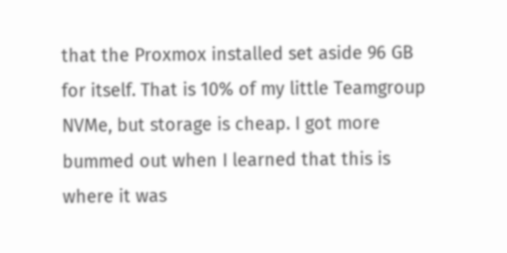that the Proxmox installed set aside 96 GB for itself. That is 10% of my little Teamgroup NVMe, but storage is cheap. I got more bummed out when I learned that this is where it was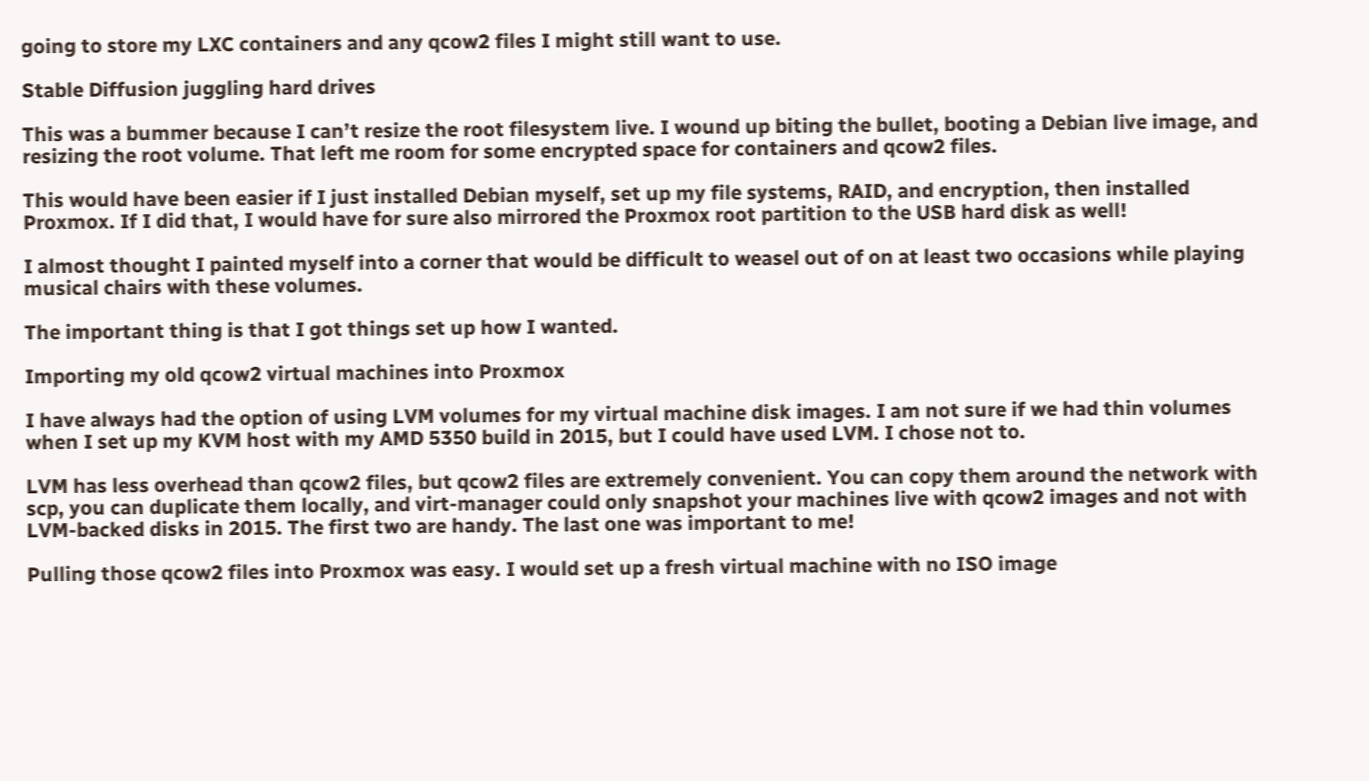going to store my LXC containers and any qcow2 files I might still want to use.

Stable Diffusion juggling hard drives

This was a bummer because I can’t resize the root filesystem live. I wound up biting the bullet, booting a Debian live image, and resizing the root volume. That left me room for some encrypted space for containers and qcow2 files.

This would have been easier if I just installed Debian myself, set up my file systems, RAID, and encryption, then installed Proxmox. If I did that, I would have for sure also mirrored the Proxmox root partition to the USB hard disk as well!

I almost thought I painted myself into a corner that would be difficult to weasel out of on at least two occasions while playing musical chairs with these volumes.

The important thing is that I got things set up how I wanted.

Importing my old qcow2 virtual machines into Proxmox

I have always had the option of using LVM volumes for my virtual machine disk images. I am not sure if we had thin volumes when I set up my KVM host with my AMD 5350 build in 2015, but I could have used LVM. I chose not to.

LVM has less overhead than qcow2 files, but qcow2 files are extremely convenient. You can copy them around the network with scp, you can duplicate them locally, and virt-manager could only snapshot your machines live with qcow2 images and not with LVM-backed disks in 2015. The first two are handy. The last one was important to me!

Pulling those qcow2 files into Proxmox was easy. I would set up a fresh virtual machine with no ISO image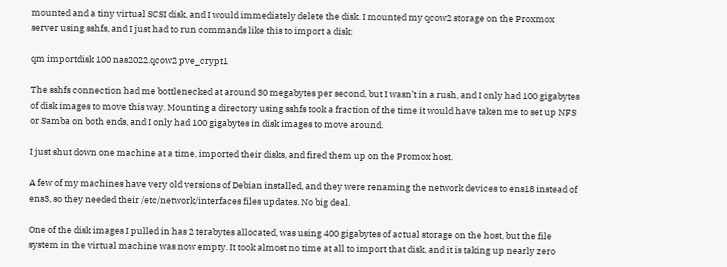mounted and a tiny virtual SCSI disk, and I would immediately delete the disk. I mounted my qcow2 storage on the Proxmox server using sshfs, and I just had to run commands like this to import a disk:

qm importdisk 100 nas2022.qcow2 pve_crypt1

The sshfs connection had me bottlenecked at around 30 megabytes per second, but I wasn’t in a rush, and I only had 100 gigabytes of disk images to move this way. Mounting a directory using sshfs took a fraction of the time it would have taken me to set up NFS or Samba on both ends, and I only had 100 gigabytes in disk images to move around.

I just shut down one machine at a time, imported their disks, and fired them up on the Promox host.

A few of my machines have very old versions of Debian installed, and they were renaming the network devices to ens18 instead of ens3, so they needed their /etc/network/interfaces files updates. No big deal.

One of the disk images I pulled in has 2 terabytes allocated, was using 400 gigabytes of actual storage on the host, but the file system in the virtual machine was now empty. It took almost no time at all to import that disk, and it is taking up nearly zero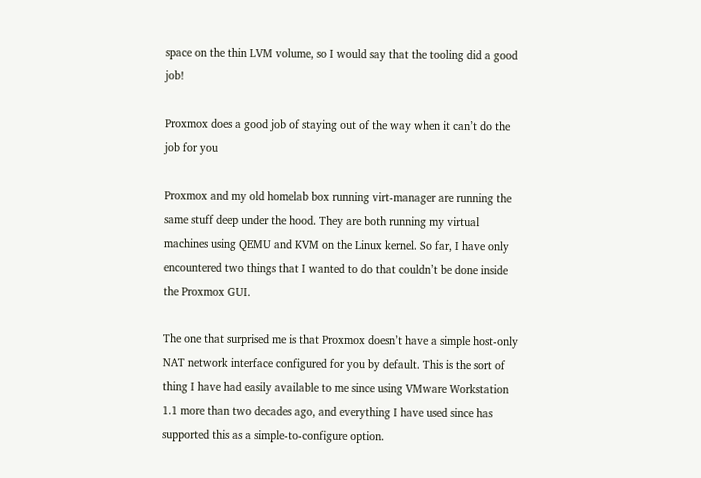space on the thin LVM volume, so I would say that the tooling did a good job!

Proxmox does a good job of staying out of the way when it can’t do the job for you

Proxmox and my old homelab box running virt-manager are running the same stuff deep under the hood. They are both running my virtual machines using QEMU and KVM on the Linux kernel. So far, I have only encountered two things that I wanted to do that couldn’t be done inside the Proxmox GUI.

The one that surprised me is that Proxmox doesn’t have a simple host-only NAT network interface configured for you by default. This is the sort of thing I have had easily available to me since using VMware Workstation 1.1 more than two decades ago, and everything I have used since has supported this as a simple-to-configure option.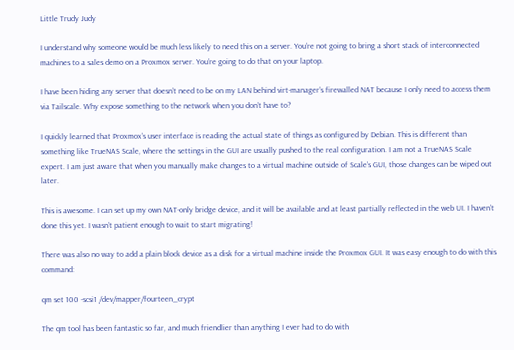Little Trudy Judy

I understand why someone would be much less likely to need this on a server. You’re not going to bring a short stack of interconnected machines to a sales demo on a Proxmox server. You’re going to do that on your laptop.

I have been hiding any server that doesn’t need to be on my LAN behind virt-manager’s firewalled NAT because I only need to access them via Tailscale. Why expose something to the network when you don’t have to?

I quickly learned that Proxmox’s user interface is reading the actual state of things as configured by Debian. This is different than something like TrueNAS Scale, where the settings in the GUI are usually pushed to the real configuration. I am not a TrueNAS Scale expert. I am just aware that when you manually make changes to a virtual machine outside of Scale’s GUI, those changes can be wiped out later.

This is awesome. I can set up my own NAT-only bridge device, and it will be available and at least partially reflected in the web UI. I haven’t done this yet. I wasn’t patient enough to wait to start migrating!

There was also no way to add a plain block device as a disk for a virtual machine inside the Proxmox GUI. It was easy enough to do with this command:

qm set 100 -scsi1 /dev/mapper/fourteen_crypt

The qm tool has been fantastic so far, and much friendlier than anything I ever had to do with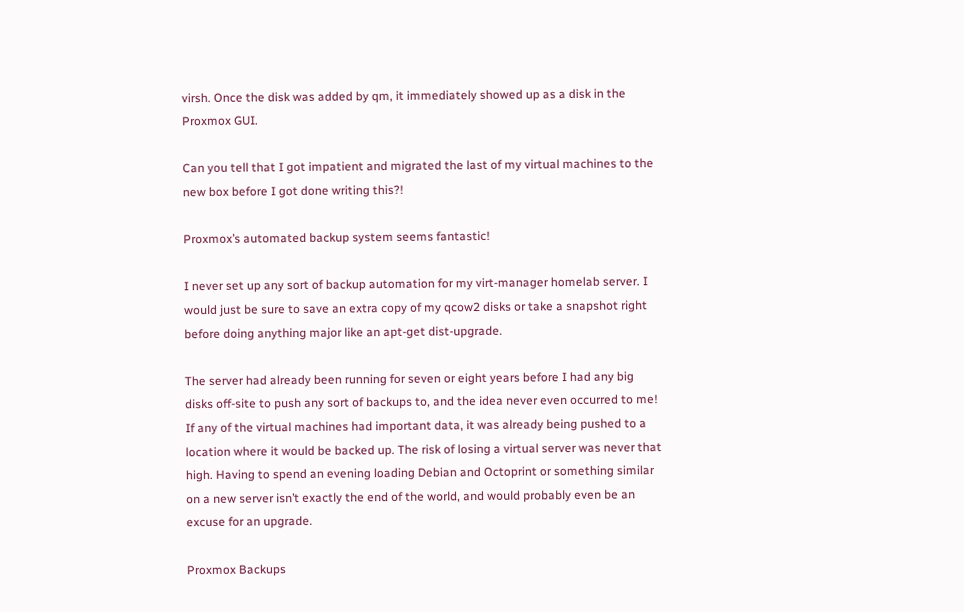virsh. Once the disk was added by qm, it immediately showed up as a disk in the Proxmox GUI.

Can you tell that I got impatient and migrated the last of my virtual machines to the new box before I got done writing this?!

Proxmox’s automated backup system seems fantastic!

I never set up any sort of backup automation for my virt-manager homelab server. I would just be sure to save an extra copy of my qcow2 disks or take a snapshot right before doing anything major like an apt-get dist-upgrade.

The server had already been running for seven or eight years before I had any big disks off-site to push any sort of backups to, and the idea never even occurred to me! If any of the virtual machines had important data, it was already being pushed to a location where it would be backed up. The risk of losing a virtual server was never that high. Having to spend an evening loading Debian and Octoprint or something similar on a new server isn’t exactly the end of the world, and would probably even be an excuse for an upgrade.

Proxmox Backups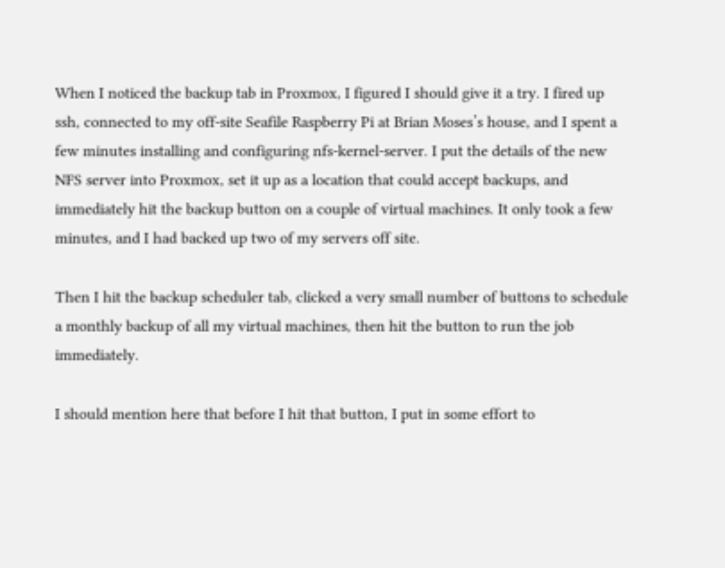When I noticed the backup tab in Proxmox, I figured I should give it a try. I fired up ssh, connected to my off-site Seafile Raspberry Pi at Brian Moses’s house, and I spent a few minutes installing and configuring nfs-kernel-server. I put the details of the new NFS server into Proxmox, set it up as a location that could accept backups, and immediately hit the backup button on a couple of virtual machines. It only took a few minutes, and I had backed up two of my servers off site.

Then I hit the backup scheduler tab, clicked a very small number of buttons to schedule a monthly backup of all my virtual machines, then hit the button to run the job immediately.

I should mention here that before I hit that button, I put in some effort to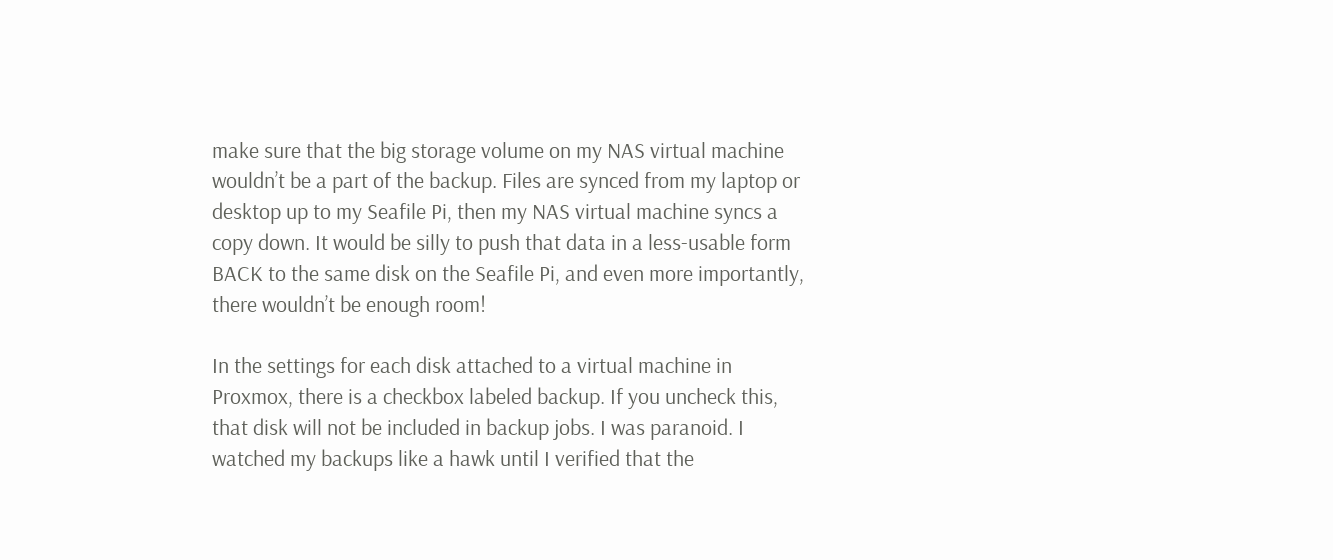make sure that the big storage volume on my NAS virtual machine wouldn’t be a part of the backup. Files are synced from my laptop or desktop up to my Seafile Pi, then my NAS virtual machine syncs a copy down. It would be silly to push that data in a less-usable form BACK to the same disk on the Seafile Pi, and even more importantly, there wouldn’t be enough room!

In the settings for each disk attached to a virtual machine in Proxmox, there is a checkbox labeled backup. If you uncheck this, that disk will not be included in backup jobs. I was paranoid. I watched my backups like a hawk until I verified that the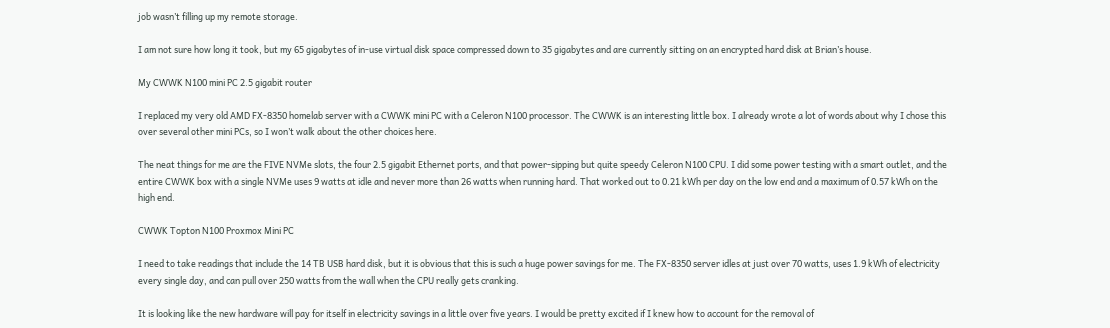job wasn’t filling up my remote storage.

I am not sure how long it took, but my 65 gigabytes of in-use virtual disk space compressed down to 35 gigabytes and are currently sitting on an encrypted hard disk at Brian’s house.

My CWWK N100 mini PC 2.5 gigabit router

I replaced my very old AMD FX-8350 homelab server with a CWWK mini PC with a Celeron N100 processor. The CWWK is an interesting little box. I already wrote a lot of words about why I chose this over several other mini PCs, so I won’t walk about the other choices here.

The neat things for me are the FIVE NVMe slots, the four 2.5 gigabit Ethernet ports, and that power-sipping but quite speedy Celeron N100 CPU. I did some power testing with a smart outlet, and the entire CWWK box with a single NVMe uses 9 watts at idle and never more than 26 watts when running hard. That worked out to 0.21 kWh per day on the low end and a maximum of 0.57 kWh on the high end.

CWWK Topton N100 Proxmox Mini PC

I need to take readings that include the 14 TB USB hard disk, but it is obvious that this is such a huge power savings for me. The FX-8350 server idles at just over 70 watts, uses 1.9 kWh of electricity every single day, and can pull over 250 watts from the wall when the CPU really gets cranking.

It is looking like the new hardware will pay for itself in electricity savings in a little over five years. I would be pretty excited if I knew how to account for the removal of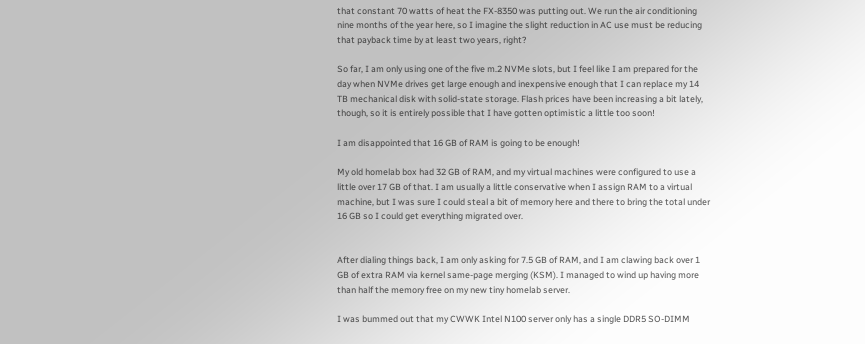that constant 70 watts of heat the FX-8350 was putting out. We run the air conditioning nine months of the year here, so I imagine the slight reduction in AC use must be reducing that payback time by at least two years, right?

So far, I am only using one of the five m.2 NVMe slots, but I feel like I am prepared for the day when NVMe drives get large enough and inexpensive enough that I can replace my 14 TB mechanical disk with solid-state storage. Flash prices have been increasing a bit lately, though, so it is entirely possible that I have gotten optimistic a little too soon!

I am disappointed that 16 GB of RAM is going to be enough!

My old homelab box had 32 GB of RAM, and my virtual machines were configured to use a little over 17 GB of that. I am usually a little conservative when I assign RAM to a virtual machine, but I was sure I could steal a bit of memory here and there to bring the total under 16 GB so I could get everything migrated over.


After dialing things back, I am only asking for 7.5 GB of RAM, and I am clawing back over 1 GB of extra RAM via kernel same-page merging (KSM). I managed to wind up having more than half the memory free on my new tiny homelab server.

I was bummed out that my CWWK Intel N100 server only has a single DDR5 SO-DIMM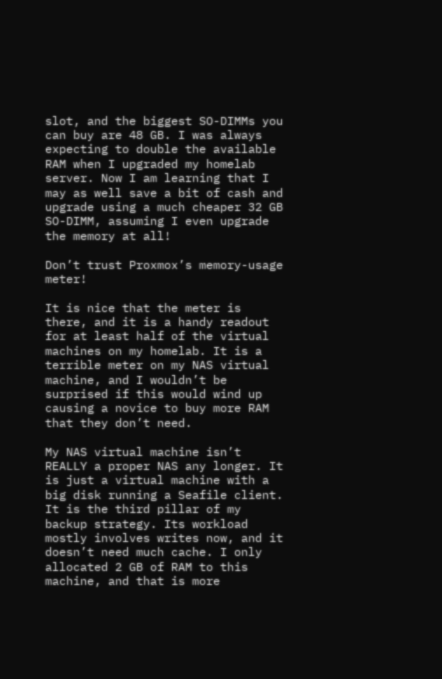slot, and the biggest SO-DIMMs you can buy are 48 GB. I was always expecting to double the available RAM when I upgraded my homelab server. Now I am learning that I may as well save a bit of cash and upgrade using a much cheaper 32 GB SO-DIMM, assuming I even upgrade the memory at all!

Don’t trust Proxmox’s memory-usage meter!

It is nice that the meter is there, and it is a handy readout for at least half of the virtual machines on my homelab. It is a terrible meter on my NAS virtual machine, and I wouldn’t be surprised if this would wind up causing a novice to buy more RAM that they don’t need.

My NAS virtual machine isn’t REALLY a proper NAS any longer. It is just a virtual machine with a big disk running a Seafile client. It is the third pillar of my backup strategy. Its workload mostly involves writes now, and it doesn’t need much cache. I only allocated 2 GB of RAM to this machine, and that is more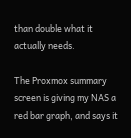than double what it actually needs.

The Proxmox summary screen is giving my NAS a red bar graph, and says it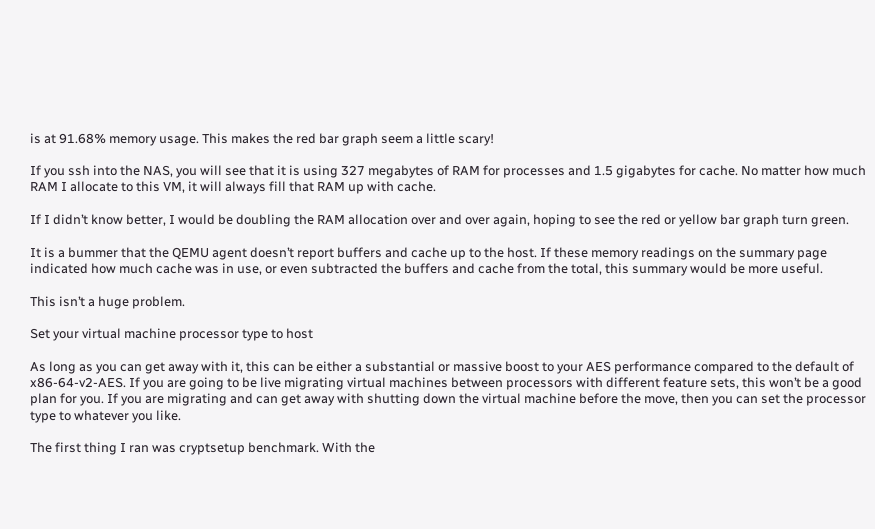is at 91.68% memory usage. This makes the red bar graph seem a little scary!

If you ssh into the NAS, you will see that it is using 327 megabytes of RAM for processes and 1.5 gigabytes for cache. No matter how much RAM I allocate to this VM, it will always fill that RAM up with cache.

If I didn’t know better, I would be doubling the RAM allocation over and over again, hoping to see the red or yellow bar graph turn green.

It is a bummer that the QEMU agent doesn’t report buffers and cache up to the host. If these memory readings on the summary page indicated how much cache was in use, or even subtracted the buffers and cache from the total, this summary would be more useful.

This isn’t a huge problem.

Set your virtual machine processor type to host

As long as you can get away with it, this can be either a substantial or massive boost to your AES performance compared to the default of x86-64-v2-AES. If you are going to be live migrating virtual machines between processors with different feature sets, this won’t be a good plan for you. If you are migrating and can get away with shutting down the virtual machine before the move, then you can set the processor type to whatever you like.

The first thing I ran was cryptsetup benchmark. With the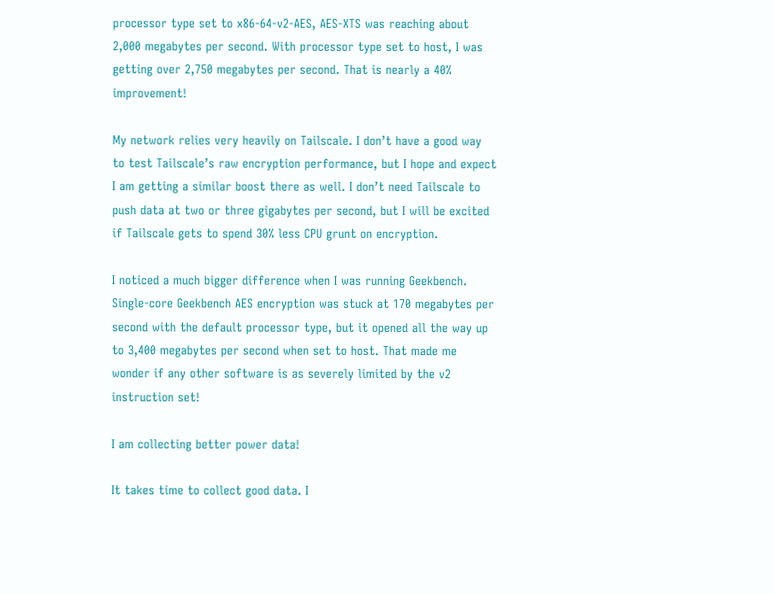processor type set to x86-64-v2-AES, AES-XTS was reaching about 2,000 megabytes per second. With processor type set to host, I was getting over 2,750 megabytes per second. That is nearly a 40% improvement!

My network relies very heavily on Tailscale. I don’t have a good way to test Tailscale’s raw encryption performance, but I hope and expect I am getting a similar boost there as well. I don’t need Tailscale to push data at two or three gigabytes per second, but I will be excited if Tailscale gets to spend 30% less CPU grunt on encryption.

I noticed a much bigger difference when I was running Geekbench. Single-core Geekbench AES encryption was stuck at 170 megabytes per second with the default processor type, but it opened all the way up to 3,400 megabytes per second when set to host. That made me wonder if any other software is as severely limited by the v2 instruction set!

I am collecting better power data!

It takes time to collect good data. I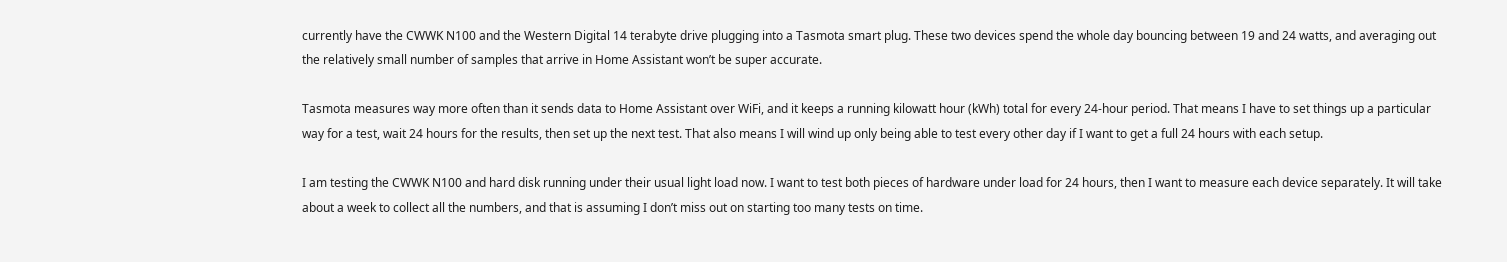currently have the CWWK N100 and the Western Digital 14 terabyte drive plugging into a Tasmota smart plug. These two devices spend the whole day bouncing between 19 and 24 watts, and averaging out the relatively small number of samples that arrive in Home Assistant won’t be super accurate.

Tasmota measures way more often than it sends data to Home Assistant over WiFi, and it keeps a running kilowatt hour (kWh) total for every 24-hour period. That means I have to set things up a particular way for a test, wait 24 hours for the results, then set up the next test. That also means I will wind up only being able to test every other day if I want to get a full 24 hours with each setup.

I am testing the CWWK N100 and hard disk running under their usual light load now. I want to test both pieces of hardware under load for 24 hours, then I want to measure each device separately. It will take about a week to collect all the numbers, and that is assuming I don’t miss out on starting too many tests on time.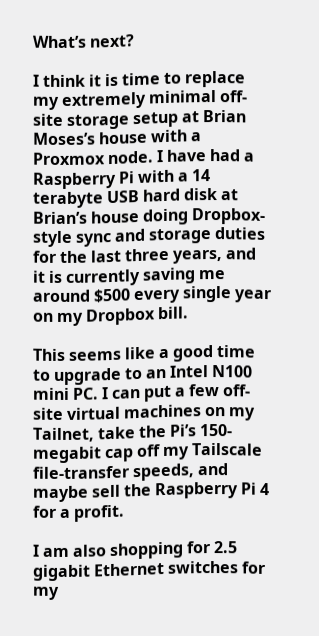What’s next?

I think it is time to replace my extremely minimal off-site storage setup at Brian Moses’s house with a Proxmox node. I have had a Raspberry Pi with a 14 terabyte USB hard disk at Brian’s house doing Dropbox-style sync and storage duties for the last three years, and it is currently saving me around $500 every single year on my Dropbox bill.

This seems like a good time to upgrade to an Intel N100 mini PC. I can put a few off-site virtual machines on my Tailnet, take the Pi’s 150-megabit cap off my Tailscale file-transfer speeds, and maybe sell the Raspberry Pi 4 for a profit.

I am also shopping for 2.5 gigabit Ethernet switches for my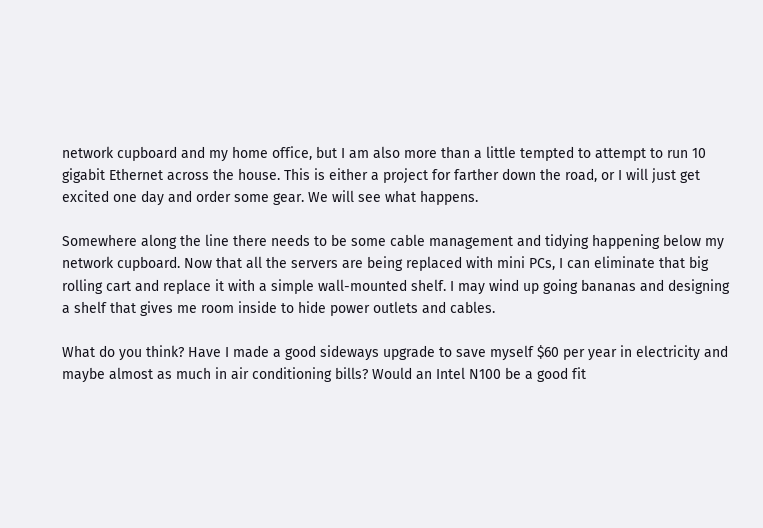network cupboard and my home office, but I am also more than a little tempted to attempt to run 10 gigabit Ethernet across the house. This is either a project for farther down the road, or I will just get excited one day and order some gear. We will see what happens.

Somewhere along the line there needs to be some cable management and tidying happening below my network cupboard. Now that all the servers are being replaced with mini PCs, I can eliminate that big rolling cart and replace it with a simple wall-mounted shelf. I may wind up going bananas and designing a shelf that gives me room inside to hide power outlets and cables.

What do you think? Have I made a good sideways upgrade to save myself $60 per year in electricity and maybe almost as much in air conditioning bills? Would an Intel N100 be a good fit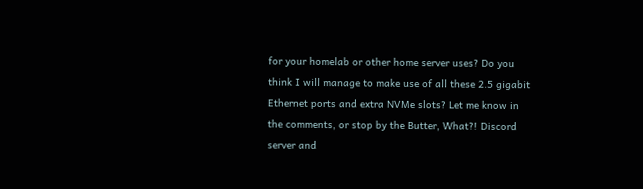for your homelab or other home server uses? Do you think I will manage to make use of all these 2.5 gigabit Ethernet ports and extra NVMe slots? Let me know in the comments, or stop by the Butter, What?! Discord server and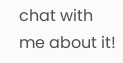chat with me about it!